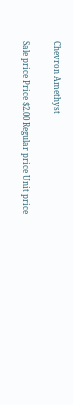Chevron Amethyst

Sale price Price $2.00 Regular price Unit price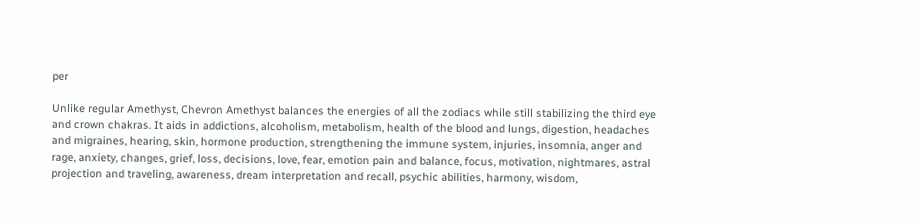per

Unlike regular Amethyst, Chevron Amethyst balances the energies of all the zodiacs while still stabilizing the third eye and crown chakras. It aids in addictions, alcoholism, metabolism, health of the blood and lungs, digestion, headaches and migraines, hearing, skin, hormone production, strengthening the immune system, injuries, insomnia, anger and rage, anxiety, changes, grief, loss, decisions, love, fear, emotion pain and balance, focus, motivation, nightmares, astral projection and traveling, awareness, dream interpretation and recall, psychic abilities, harmony, wisdom,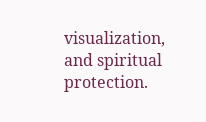visualization, and spiritual protection.